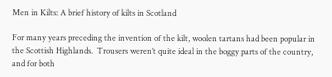Men in Kilts: A brief history of kilts in Scotland

For many years preceding the invention of the kilt, woolen tartans had been popular in the Scottish Highlands.  Trousers weren’t quite ideal in the boggy parts of the country, and for both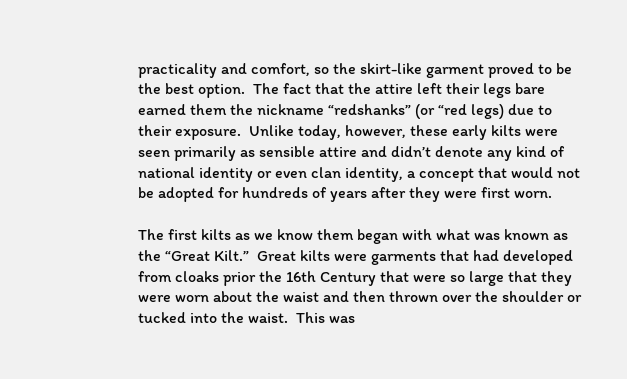practicality and comfort, so the skirt-like garment proved to be the best option.  The fact that the attire left their legs bare earned them the nickname “redshanks” (or “red legs) due to their exposure.  Unlike today, however, these early kilts were seen primarily as sensible attire and didn’t denote any kind of national identity or even clan identity, a concept that would not be adopted for hundreds of years after they were first worn.

The first kilts as we know them began with what was known as the “Great Kilt.”  Great kilts were garments that had developed from cloaks prior the 16th Century that were so large that they were worn about the waist and then thrown over the shoulder or tucked into the waist.  This was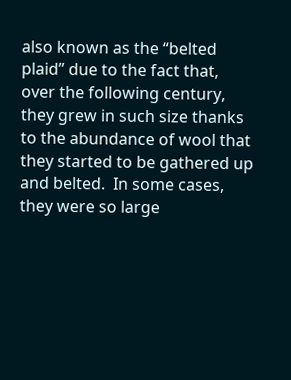also known as the “belted plaid” due to the fact that, over the following century, they grew in such size thanks to the abundance of wool that they started to be gathered up and belted.  In some cases, they were so large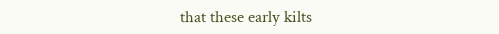that these early kilts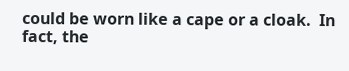could be worn like a cape or a cloak.  In fact, the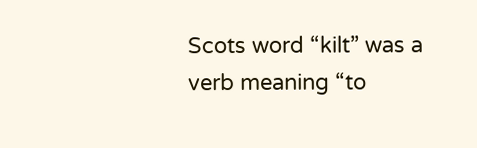Scots word “kilt” was a verb meaning “to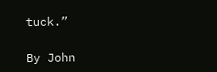tuck.”

By John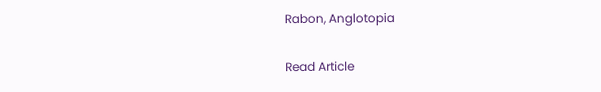Rabon, Anglotopia

Read Article